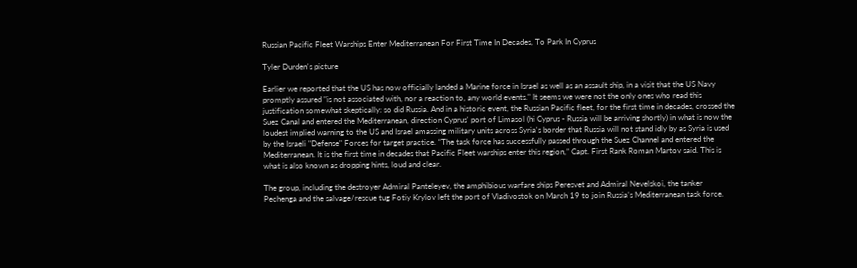Russian Pacific Fleet Warships Enter Mediterranean For First Time In Decades, To Park In Cyprus

Tyler Durden's picture

Earlier we reported that the US has now officially landed a Marine force in Israel as well as an assault ship, in a visit that the US Navy promptly assured "is not associated with, nor a reaction to, any world events." It seems we were not the only ones who read this justification somewhat skeptically: so did Russia. And in a historic event, the Russian Pacific fleet, for the first time in decades, crossed the Suez Canal and entered the Mediterranean, direction Cyprus' port of Limasol (hi Cyprus - Russia will be arriving shortly) in what is now the loudest implied warning to the US and Israel amassing military units across Syria's border that Russia will not stand idly by as Syria is used by the Israeli "Defense" Forces for target practice. “The task force has successfully passed through the Suez Channel and entered the Mediterranean. It is the first time in decades that Pacific Fleet warships enter this region,” Capt. First Rank Roman Martov said. This is what is also known as dropping hints, loud and clear.

The group, including the destroyer Admiral Panteleyev, the amphibious warfare ships Peresvet and Admiral Nevelskoi, the tanker Pechenga and the salvage/rescue tug Fotiy Krylov left the port of Vladivostok on March 19 to join Russia’s Mediterranean task force.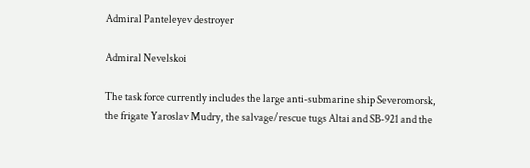Admiral Panteleyev destroyer

Admiral Nevelskoi

The task force currently includes the large anti-submarine ship Severomorsk, the frigate Yaroslav Mudry, the salvage/rescue tugs Altai and SB-921 and the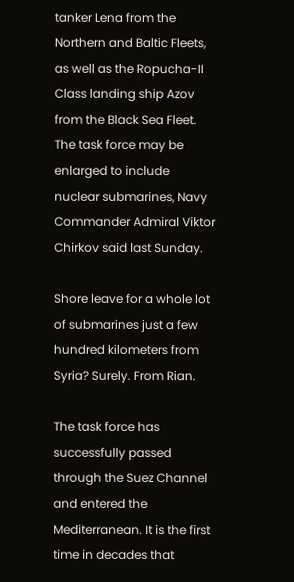tanker Lena from the Northern and Baltic Fleets, as well as the Ropucha-II Class landing ship Azov from the Black Sea Fleet. The task force may be enlarged to include nuclear submarines, Navy Commander Admiral Viktor Chirkov said last Sunday.

Shore leave for a whole lot of submarines just a few hundred kilometers from Syria? Surely. From Rian.

The task force has successfully passed through the Suez Channel and entered the Mediterranean. It is the first time in decades that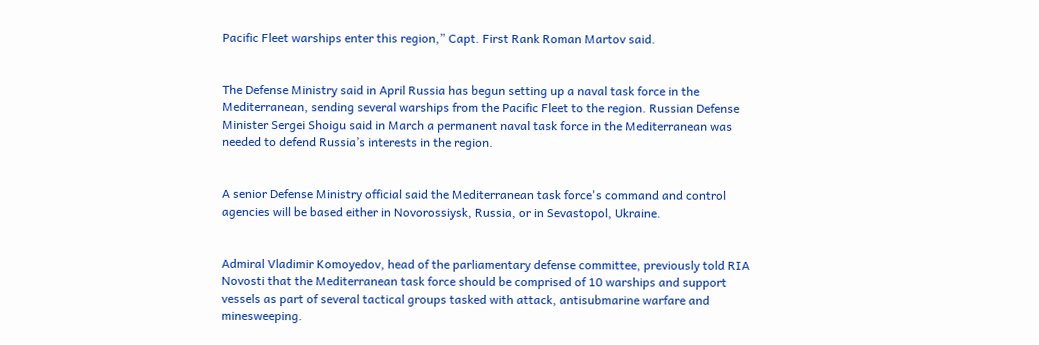Pacific Fleet warships enter this region,” Capt. First Rank Roman Martov said.


The Defense Ministry said in April Russia has begun setting up a naval task force in the Mediterranean, sending several warships from the Pacific Fleet to the region. Russian Defense Minister Sergei Shoigu said in March a permanent naval task force in the Mediterranean was needed to defend Russia’s interests in the region.


A senior Defense Ministry official said the Mediterranean task force's command and control agencies will be based either in Novorossiysk, Russia, or in Sevastopol, Ukraine.


Admiral Vladimir Komoyedov, head of the parliamentary defense committee, previously told RIA Novosti that the Mediterranean task force should be comprised of 10 warships and support vessels as part of several tactical groups tasked with attack, antisubmarine warfare and minesweeping.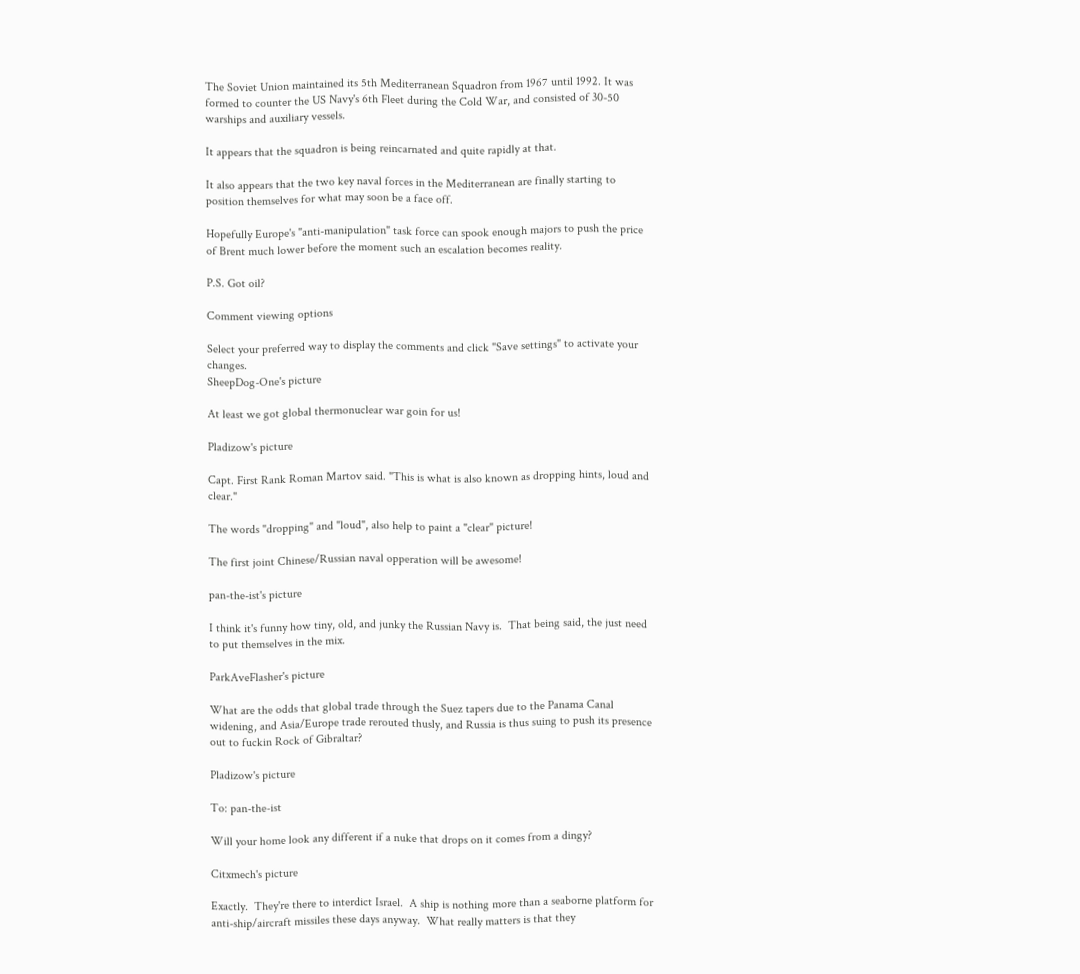The Soviet Union maintained its 5th Mediterranean Squadron from 1967 until 1992. It was formed to counter the US Navy's 6th Fleet during the Cold War, and consisted of 30-50 warships and auxiliary vessels.

It appears that the squadron is being reincarnated and quite rapidly at that.

It also appears that the two key naval forces in the Mediterranean are finally starting to position themselves for what may soon be a face off.

Hopefully Europe's "anti-manipulation" task force can spook enough majors to push the price of Brent much lower before the moment such an escalation becomes reality.

P.S. Got oil?

Comment viewing options

Select your preferred way to display the comments and click "Save settings" to activate your changes.
SheepDog-One's picture

At least we got global thermonuclear war goin for us!

Pladizow's picture

Capt. First Rank Roman Martov said. "This is what is also known as dropping hints, loud and clear."

The words "dropping" and "loud", also help to paint a "clear" picture!

The first joint Chinese/Russian naval opperation will be awesome!

pan-the-ist's picture

I think it's funny how tiny, old, and junky the Russian Navy is.  That being said, the just need to put themselves in the mix.

ParkAveFlasher's picture

What are the odds that global trade through the Suez tapers due to the Panama Canal widening, and Asia/Europe trade rerouted thusly, and Russia is thus suing to push its presence out to fuckin Rock of Gibraltar?

Pladizow's picture

To: pan-the-ist

Will your home look any different if a nuke that drops on it comes from a dingy?

Citxmech's picture

Exactly.  They're there to interdict Israel.  A ship is nothing more than a seaborne platform for anti-ship/aircraft missiles these days anyway.  What really matters is that they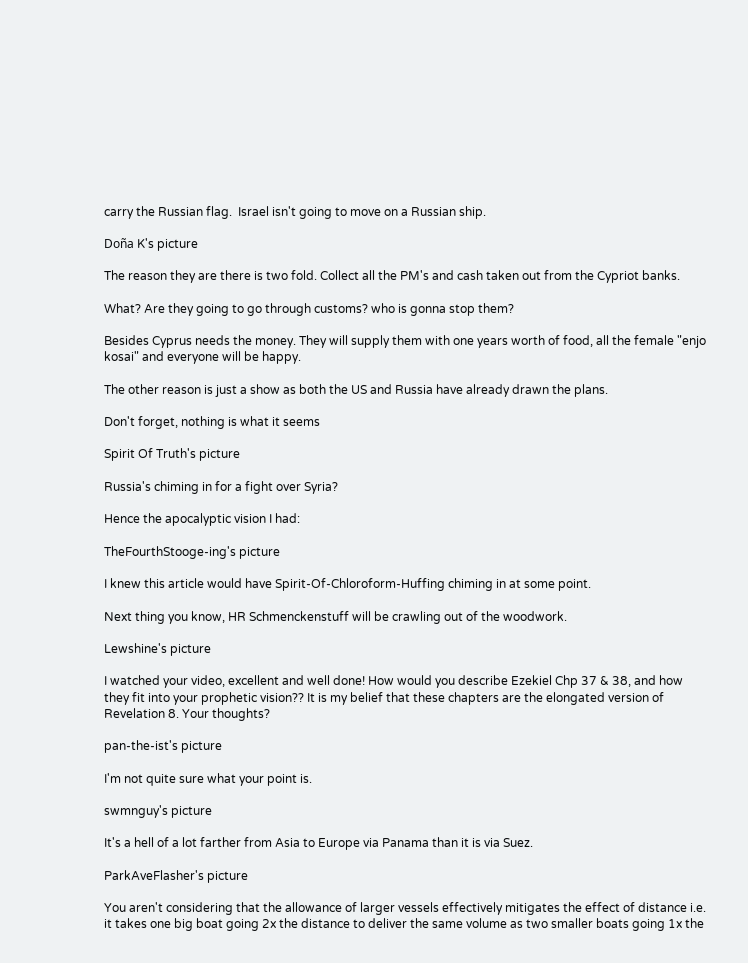carry the Russian flag.  Israel isn't going to move on a Russian ship.

Doña K's picture

The reason they are there is two fold. Collect all the PM's and cash taken out from the Cypriot banks.

What? Are they going to go through customs? who is gonna stop them?

Besides Cyprus needs the money. They will supply them with one years worth of food, all the female "enjo kosai" and everyone will be happy.

The other reason is just a show as both the US and Russia have already drawn the plans.

Don't forget, nothing is what it seems

Spirit Of Truth's picture

Russia's chiming in for a fight over Syria?

Hence the apocalyptic vision I had:

TheFourthStooge-ing's picture

I knew this article would have Spirit-Of-Chloroform-Huffing chiming in at some point.

Next thing you know, HR Schmenckenstuff will be crawling out of the woodwork.

Lewshine's picture

I watched your video, excellent and well done! How would you describe Ezekiel Chp 37 & 38, and how they fit into your prophetic vision?? It is my belief that these chapters are the elongated version of Revelation 8. Your thoughts?

pan-the-ist's picture

I'm not quite sure what your point is.

swmnguy's picture

It's a hell of a lot farther from Asia to Europe via Panama than it is via Suez.

ParkAveFlasher's picture

You aren't considering that the allowance of larger vessels effectively mitigates the effect of distance i.e. it takes one big boat going 2x the distance to deliver the same volume as two smaller boats going 1x the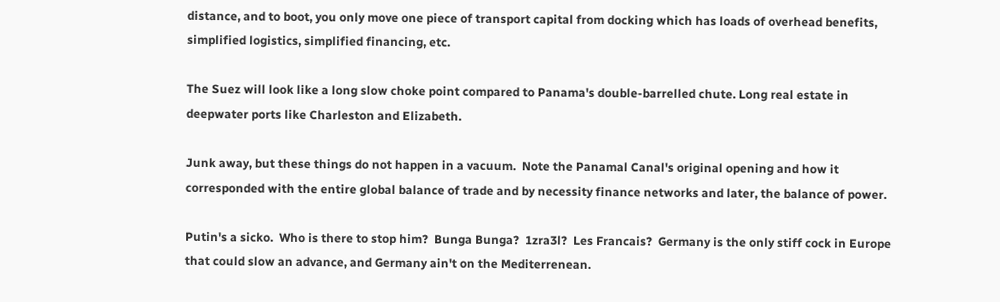distance, and to boot, you only move one piece of transport capital from docking which has loads of overhead benefits, simplified logistics, simplified financing, etc.

The Suez will look like a long slow choke point compared to Panama's double-barrelled chute. Long real estate in deepwater ports like Charleston and Elizabeth.

Junk away, but these things do not happen in a vacuum.  Note the Panamal Canal's original opening and how it corresponded with the entire global balance of trade and by necessity finance networks and later, the balance of power.

Putin's a sicko.  Who is there to stop him?  Bunga Bunga?  1zra3l?  Les Francais?  Germany is the only stiff cock in Europe that could slow an advance, and Germany ain't on the Mediterrenean.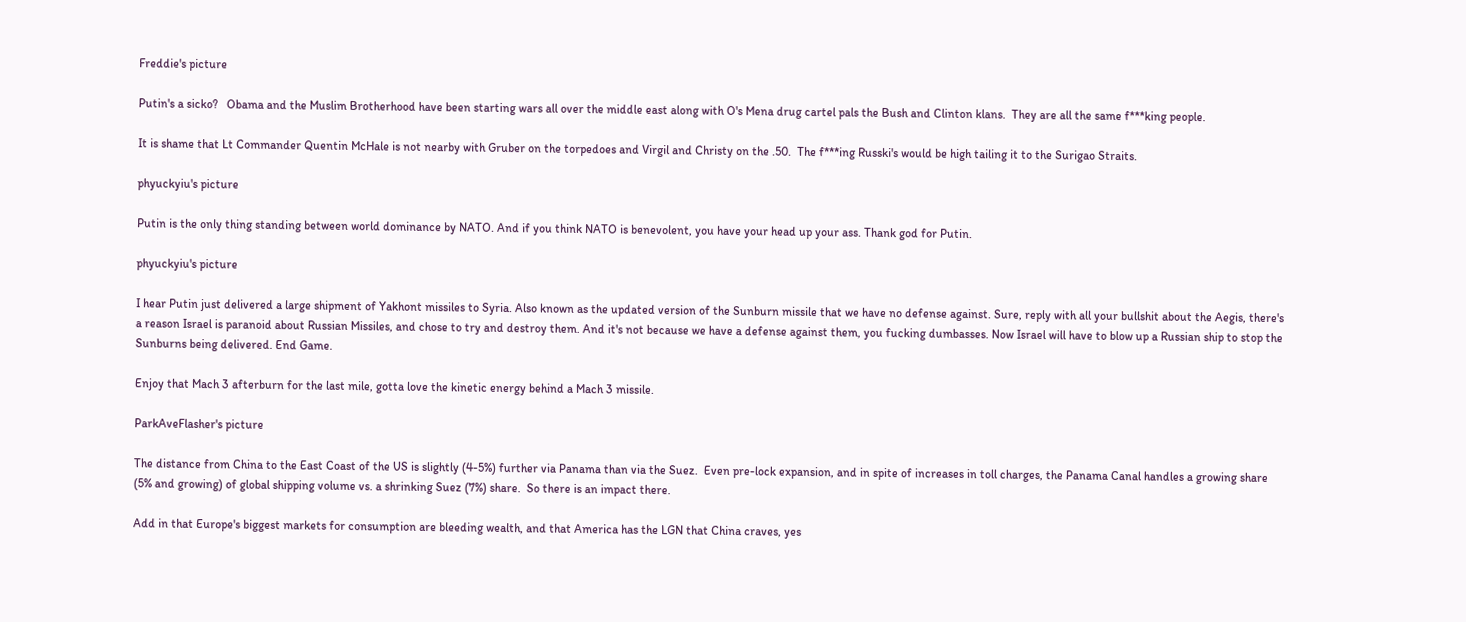Freddie's picture

Putin's a sicko?   Obama and the Muslim Brotherhood have been starting wars all over the middle east along with O's Mena drug cartel pals the Bush and Clinton klans.  They are all the same f***king people.

It is shame that Lt Commander Quentin McHale is not nearby with Gruber on the torpedoes and Virgil and Christy on the .50.  The f***ing Russki's would be high tailing it to the Surigao Straits.

phyuckyiu's picture

Putin is the only thing standing between world dominance by NATO. And if you think NATO is benevolent, you have your head up your ass. Thank god for Putin.

phyuckyiu's picture

I hear Putin just delivered a large shipment of Yakhont missiles to Syria. Also known as the updated version of the Sunburn missile that we have no defense against. Sure, reply with all your bullshit about the Aegis, there's a reason Israel is paranoid about Russian Missiles, and chose to try and destroy them. And it's not because we have a defense against them, you fucking dumbasses. Now Israel will have to blow up a Russian ship to stop the Sunburns being delivered. End Game.

Enjoy that Mach 3 afterburn for the last mile, gotta love the kinetic energy behind a Mach 3 missile.

ParkAveFlasher's picture

The distance from China to the East Coast of the US is slightly (4-5%) further via Panama than via the Suez.  Even pre-lock expansion, and in spite of increases in toll charges, the Panama Canal handles a growing share (5% and growing) of global shipping volume vs. a shrinking Suez (7%) share.  So there is an impact there.

Add in that Europe's biggest markets for consumption are bleeding wealth, and that America has the LGN that China craves, yes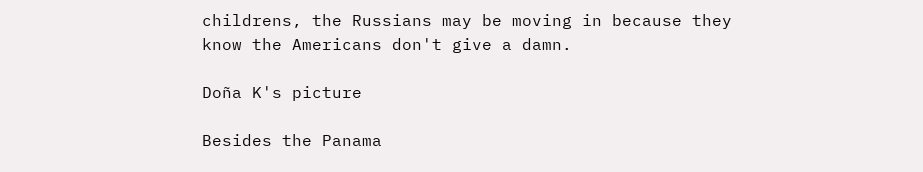childrens, the Russians may be moving in because they know the Americans don't give a damn.

Doña K's picture

Besides the Panama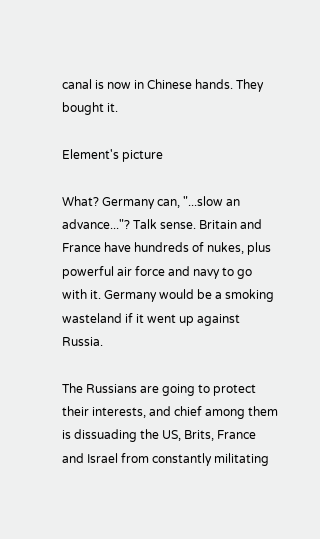canal is now in Chinese hands. They bought it.

Element's picture

What? Germany can, "...slow an advance..."? Talk sense. Britain and France have hundreds of nukes, plus powerful air force and navy to go with it. Germany would be a smoking wasteland if it went up against Russia.

The Russians are going to protect their interests, and chief among them is dissuading the US, Brits, France and Israel from constantly militating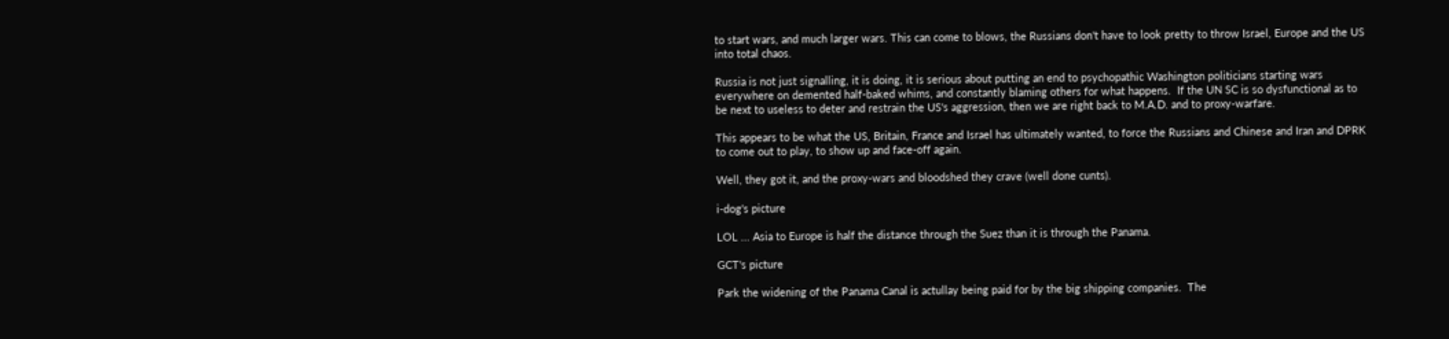to start wars, and much larger wars. This can come to blows, the Russians don't have to look pretty to throw Israel, Europe and the US into total chaos.

Russia is not just signalling, it is doing, it is serious about putting an end to psychopathic Washington politicians starting wars everywhere on demented half-baked whims, and constantly blaming others for what happens.  If the UN SC is so dysfunctional as to be next to useless to deter and restrain the US's aggression, then we are right back to M.A.D. and to proxy-warfare.

This appears to be what the US, Britain, France and Israel has ultimately wanted, to force the Russians and Chinese and Iran and DPRK to come out to play, to show up and face-off again.

Well, they got it, and the proxy-wars and bloodshed they crave (well done cunts).

i-dog's picture

LOL ... Asia to Europe is half the distance through the Suez than it is through the Panama.

GCT's picture

Park the widening of the Panama Canal is actullay being paid for by the big shipping companies.  The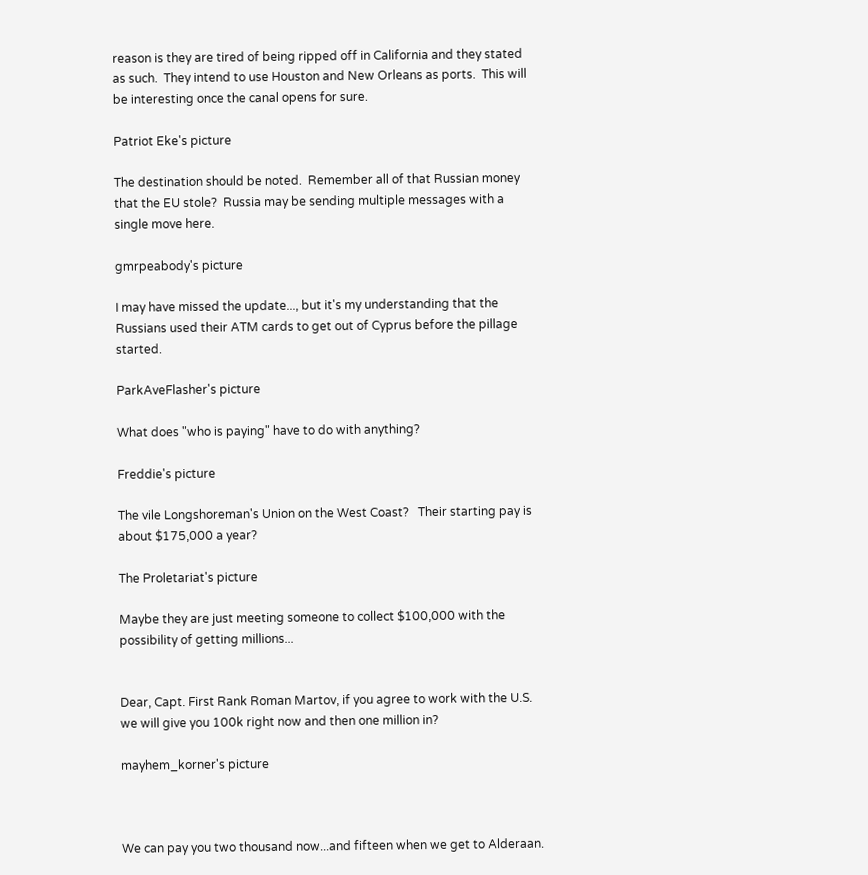reason is they are tired of being ripped off in California and they stated as such.  They intend to use Houston and New Orleans as ports.  This will be interesting once the canal opens for sure.

Patriot Eke's picture

The destination should be noted.  Remember all of that Russian money that the EU stole?  Russia may be sending multiple messages with a single move here.

gmrpeabody's picture

I may have missed the update..., but it's my understanding that the Russians used their ATM cards to get out of Cyprus before the pillage started.

ParkAveFlasher's picture

What does "who is paying" have to do with anything?

Freddie's picture

The vile Longshoreman's Union on the West Coast?   Their starting pay is about $175,000 a year?

The Proletariat's picture

Maybe they are just meeting someone to collect $100,000 with the possibility of getting millions...


Dear, Capt. First Rank Roman Martov, if you agree to work with the U.S. we will give you 100k right now and then one million in?

mayhem_korner's picture



We can pay you two thousand now...and fifteen when we get to Alderaan.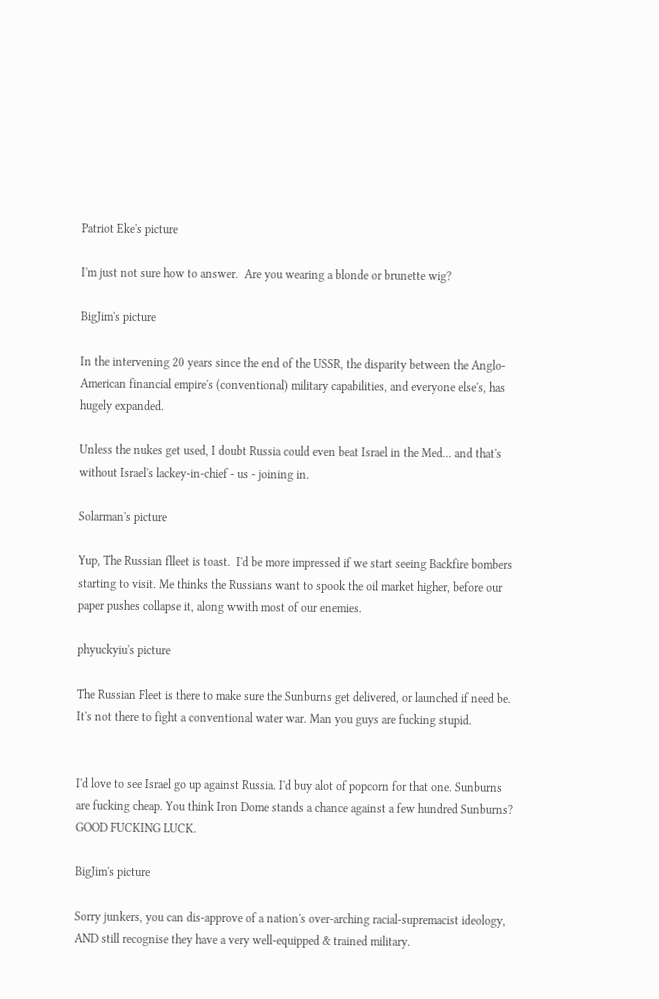Patriot Eke's picture

I'm just not sure how to answer.  Are you wearing a blonde or brunette wig?

BigJim's picture

In the intervening 20 years since the end of the USSR, the disparity between the Anglo-American financial empire's (conventional) military capabilities, and everyone else's, has hugely expanded.

Unless the nukes get used, I doubt Russia could even beat Israel in the Med... and that's without Israel's lackey-in-chief - us - joining in.

Solarman's picture

Yup, The Russian flleet is toast.  I'd be more impressed if we start seeing Backfire bombers starting to visit. Me thinks the Russians want to spook the oil market higher, before our paper pushes collapse it, along wwith most of our enemies.

phyuckyiu's picture

The Russian Fleet is there to make sure the Sunburns get delivered, or launched if need be. It's not there to fight a conventional water war. Man you guys are fucking stupid.


I'd love to see Israel go up against Russia. I'd buy alot of popcorn for that one. Sunburns are fucking cheap. You think Iron Dome stands a chance against a few hundred Sunburns? GOOD FUCKING LUCK.

BigJim's picture

Sorry junkers, you can dis-approve of a nation's over-arching racial-supremacist ideology, AND still recognise they have a very well-equipped & trained military.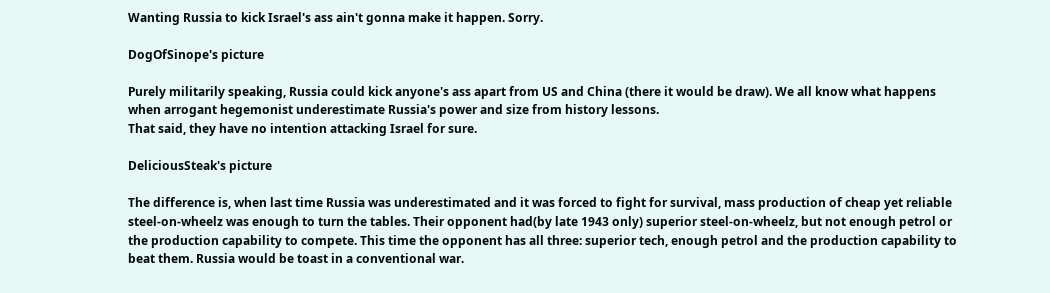Wanting Russia to kick Israel's ass ain't gonna make it happen. Sorry.

DogOfSinope's picture

Purely militarily speaking, Russia could kick anyone's ass apart from US and China (there it would be draw). We all know what happens when arrogant hegemonist underestimate Russia's power and size from history lessons.
That said, they have no intention attacking Israel for sure.

DeliciousSteak's picture

The difference is, when last time Russia was underestimated and it was forced to fight for survival, mass production of cheap yet reliable steel-on-wheelz was enough to turn the tables. Their opponent had(by late 1943 only) superior steel-on-wheelz, but not enough petrol or the production capability to compete. This time the opponent has all three: superior tech, enough petrol and the production capability to beat them. Russia would be toast in a conventional war.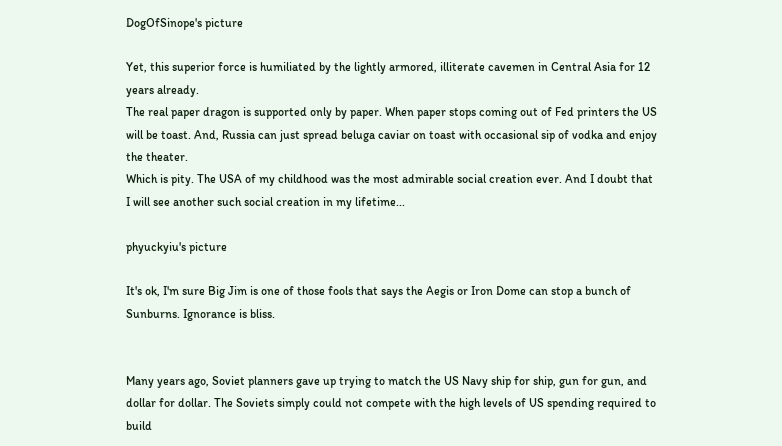DogOfSinope's picture

Yet, this superior force is humiliated by the lightly armored, illiterate cavemen in Central Asia for 12 years already.
The real paper dragon is supported only by paper. When paper stops coming out of Fed printers the US will be toast. And, Russia can just spread beluga caviar on toast with occasional sip of vodka and enjoy the theater.
Which is pity. The USA of my childhood was the most admirable social creation ever. And I doubt that I will see another such social creation in my lifetime...

phyuckyiu's picture

It's ok, I'm sure Big Jim is one of those fools that says the Aegis or Iron Dome can stop a bunch of Sunburns. Ignorance is bliss.


Many years ago, Soviet planners gave up trying to match the US Navy ship for ship, gun for gun, and dollar for dollar. The Soviets simply could not compete with the high levels of US spending required to build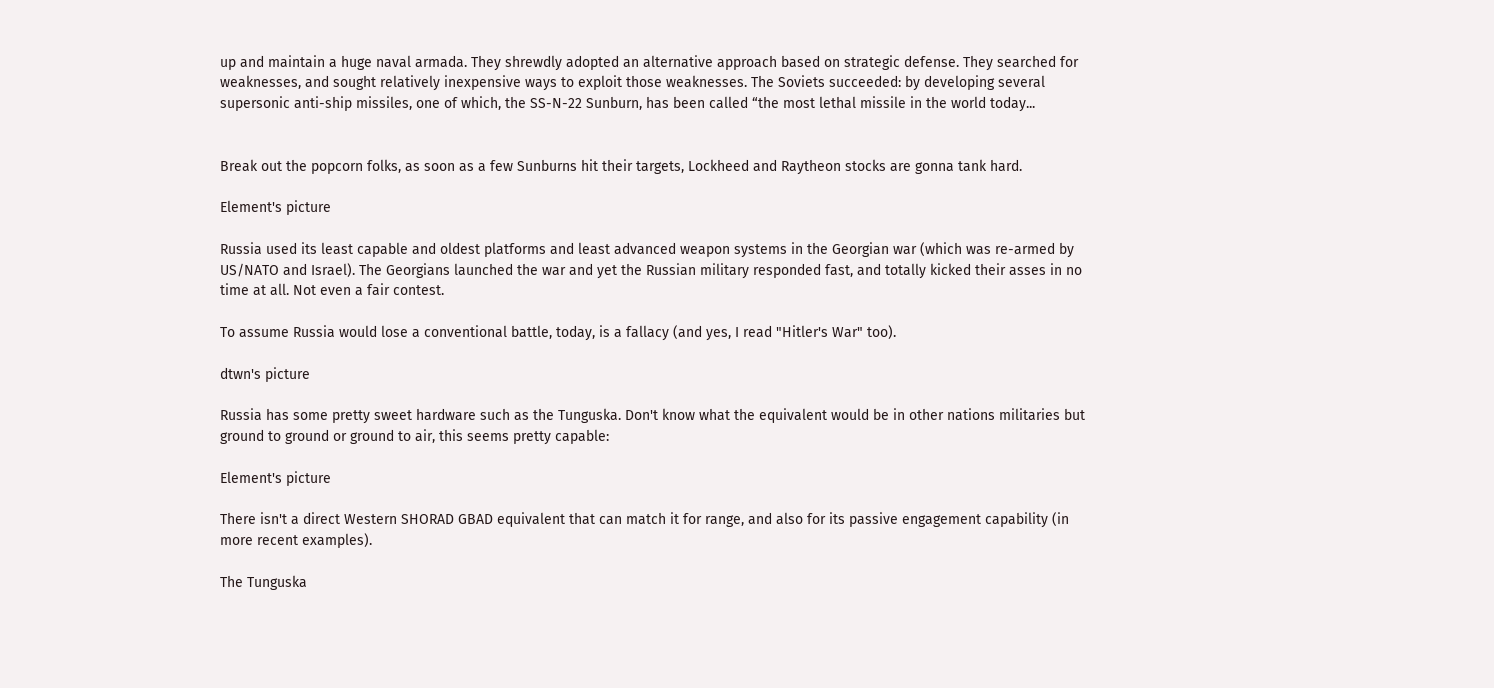up and maintain a huge naval armada. They shrewdly adopted an alternative approach based on strategic defense. They searched for weaknesses, and sought relatively inexpensive ways to exploit those weaknesses. The Soviets succeeded: by developing several supersonic anti-ship missiles, one of which, the SS-N-22 Sunburn, has been called “the most lethal missile in the world today...


Break out the popcorn folks, as soon as a few Sunburns hit their targets, Lockheed and Raytheon stocks are gonna tank hard.

Element's picture

Russia used its least capable and oldest platforms and least advanced weapon systems in the Georgian war (which was re-armed by US/NATO and Israel). The Georgians launched the war and yet the Russian military responded fast, and totally kicked their asses in no time at all. Not even a fair contest.

To assume Russia would lose a conventional battle, today, is a fallacy (and yes, I read "Hitler's War" too).

dtwn's picture

Russia has some pretty sweet hardware such as the Tunguska. Don't know what the equivalent would be in other nations militaries but ground to ground or ground to air, this seems pretty capable:

Element's picture

There isn't a direct Western SHORAD GBAD equivalent that can match it for range, and also for its passive engagement capability (in more recent examples).

The Tunguska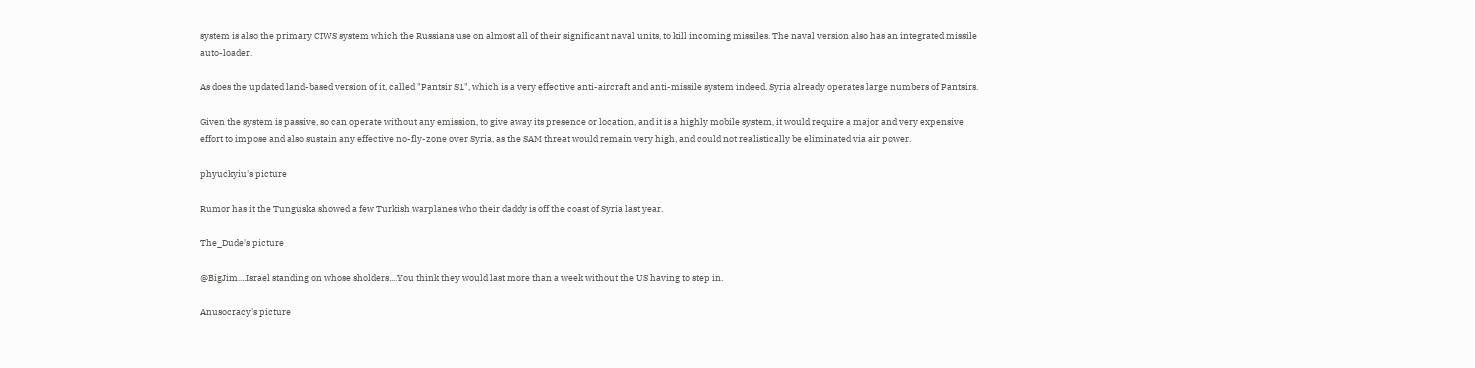system is also the primary CIWS system which the Russians use on almost all of their significant naval units, to kill incoming missiles. The naval version also has an integrated missile auto-loader.

As does the updated land-based version of it, called "Pantsir S1", which is a very effective anti-aircraft and anti-missile system indeed. Syria already operates large numbers of Pantsirs.

Given the system is passive, so can operate without any emission, to give away its presence or location, and it is a highly mobile system, it would require a major and very expensive effort to impose and also sustain any effective no-fly-zone over Syria, as the SAM threat would remain very high, and could not realistically be eliminated via air power.

phyuckyiu's picture

Rumor has it the Tunguska showed a few Turkish warplanes who their daddy is off the coast of Syria last year.

The_Dude's picture

@BigJim....Israel standing on whose sholders....You think they would last more than a week without the US having to step in.

Anusocracy's picture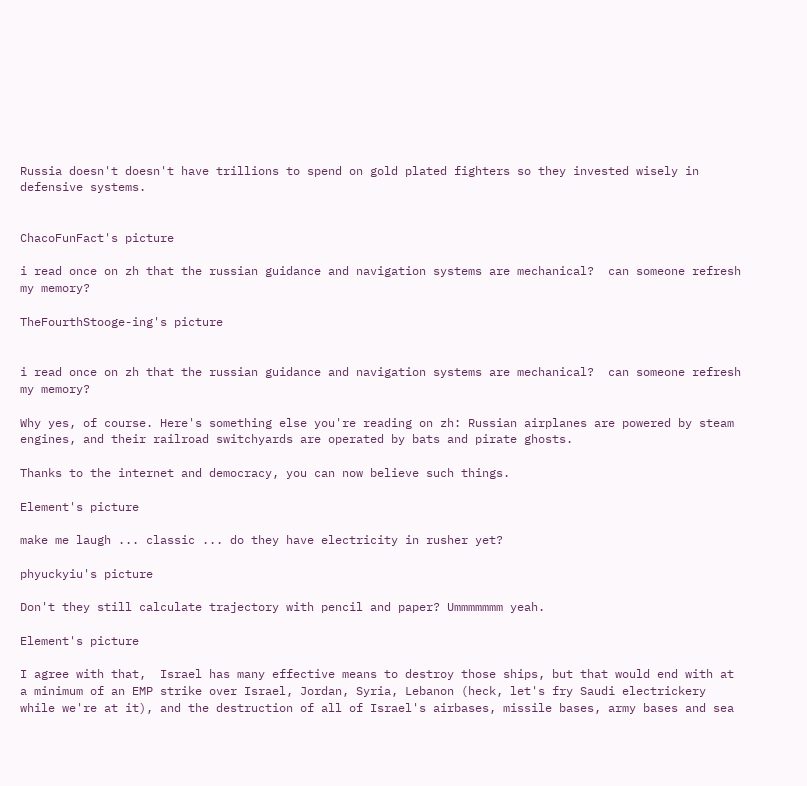Russia doesn't doesn't have trillions to spend on gold plated fighters so they invested wisely in defensive systems.


ChacoFunFact's picture

i read once on zh that the russian guidance and navigation systems are mechanical?  can someone refresh my memory?

TheFourthStooge-ing's picture


i read once on zh that the russian guidance and navigation systems are mechanical?  can someone refresh my memory?

Why yes, of course. Here's something else you're reading on zh: Russian airplanes are powered by steam engines, and their railroad switchyards are operated by bats and pirate ghosts.

Thanks to the internet and democracy, you can now believe such things.

Element's picture

make me laugh ... classic ... do they have electricity in rusher yet?

phyuckyiu's picture

Don't they still calculate trajectory with pencil and paper? Ummmmmmm yeah.

Element's picture

I agree with that,  Israel has many effective means to destroy those ships, but that would end with at a minimum of an EMP strike over Israel, Jordan, Syria, Lebanon (heck, let's fry Saudi electrickery while we're at it), and the destruction of all of Israel's airbases, missile bases, army bases and sea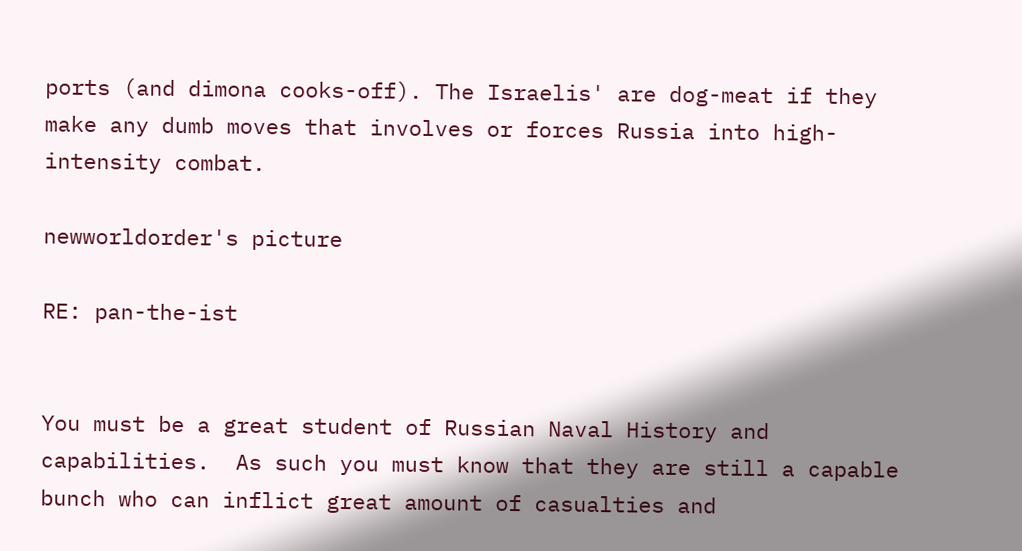ports (and dimona cooks-off). The Israelis' are dog-meat if they make any dumb moves that involves or forces Russia into high-intensity combat.

newworldorder's picture

RE: pan-the-ist


You must be a great student of Russian Naval History and capabilities.  As such you must know that they are still a capable bunch who can inflict great amount of casualties and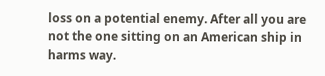loss on a potential enemy. After all you are not the one sitting on an American ship in harms way.